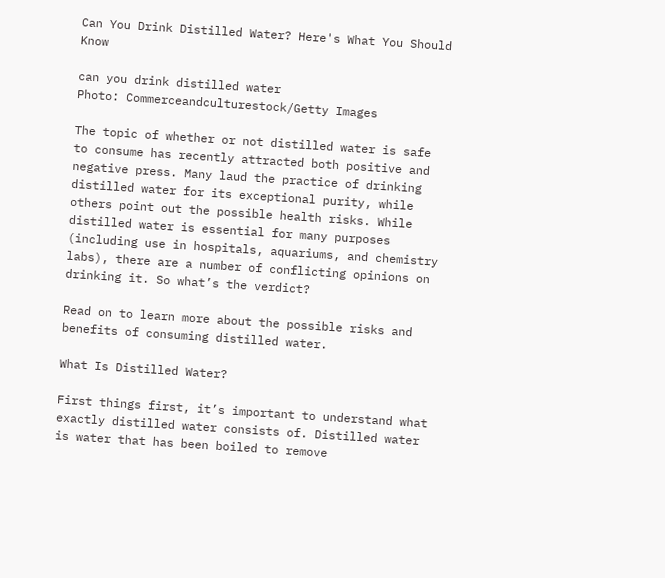Can You Drink Distilled Water? Here's What You Should Know

can you drink distilled water
Photo: Commerceandculturestock/Getty Images

The topic of whether or not distilled water is safe to consume has recently attracted both positive and negative press. Many laud the practice of drinking distilled water for its exceptional purity, while others point out the possible health risks. While distilled water is essential for many purposes (including use in hospitals, aquariums, and chemistry labs), there are a number of conflicting opinions on drinking it. So what’s the verdict?

Read on to learn more about the possible risks and benefits of consuming distilled water.

What Is Distilled Water?

First things first, it’s important to understand what exactly distilled water consists of. Distilled water is water that has been boiled to remove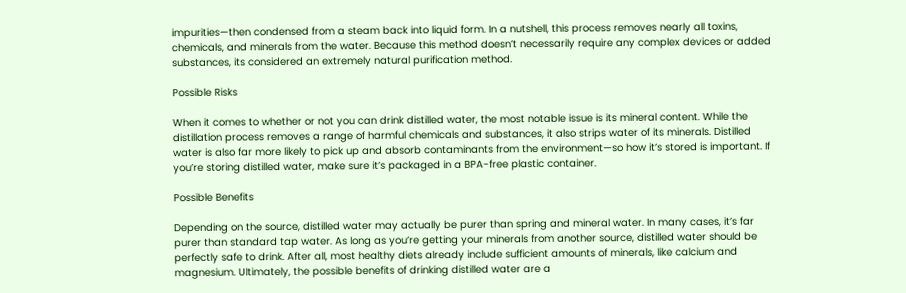impurities—then condensed from a steam back into liquid form. In a nutshell, this process removes nearly all toxins, chemicals, and minerals from the water. Because this method doesn’t necessarily require any complex devices or added substances, its considered an extremely natural purification method.

Possible Risks

When it comes to whether or not you can drink distilled water, the most notable issue is its mineral content. While the distillation process removes a range of harmful chemicals and substances, it also strips water of its minerals. Distilled water is also far more likely to pick up and absorb contaminants from the environment—so how it’s stored is important. If you’re storing distilled water, make sure it’s packaged in a BPA-free plastic container.

Possible Benefits

Depending on the source, distilled water may actually be purer than spring and mineral water. In many cases, it’s far purer than standard tap water. As long as you’re getting your minerals from another source, distilled water should be perfectly safe to drink. After all, most healthy diets already include sufficient amounts of minerals, like calcium and magnesium. Ultimately, the possible benefits of drinking distilled water are a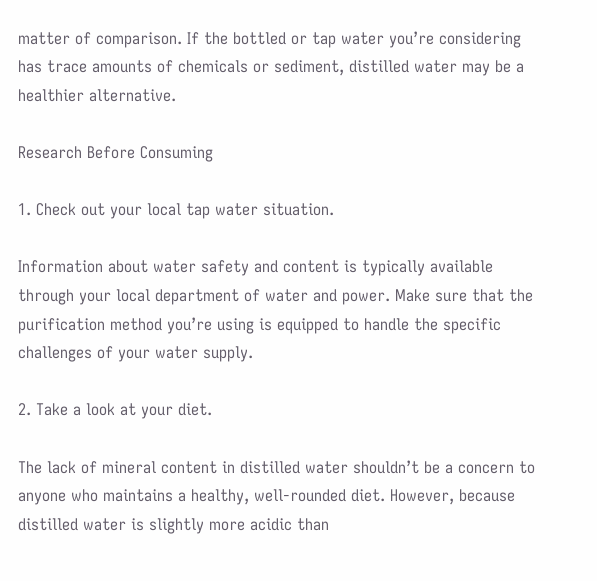matter of comparison. If the bottled or tap water you’re considering has trace amounts of chemicals or sediment, distilled water may be a healthier alternative.

Research Before Consuming

1. Check out your local tap water situation.

Information about water safety and content is typically available through your local department of water and power. Make sure that the purification method you’re using is equipped to handle the specific challenges of your water supply.

2. Take a look at your diet.

The lack of mineral content in distilled water shouldn’t be a concern to anyone who maintains a healthy, well-rounded diet. However, because distilled water is slightly more acidic than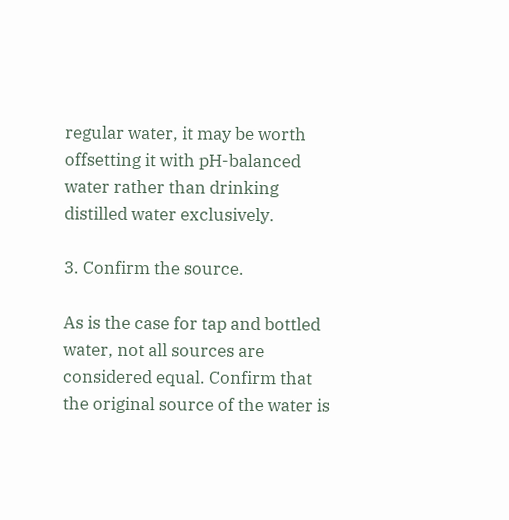regular water, it may be worth offsetting it with pH-balanced water rather than drinking distilled water exclusively.

3. Confirm the source.

As is the case for tap and bottled water, not all sources are considered equal. Confirm that the original source of the water is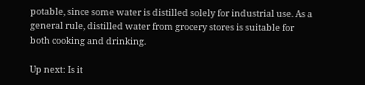potable, since some water is distilled solely for industrial use. As a general rule, distilled water from grocery stores is suitable for both cooking and drinking.

Up next: Is it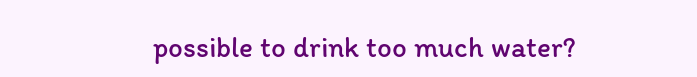possible to drink too much water?